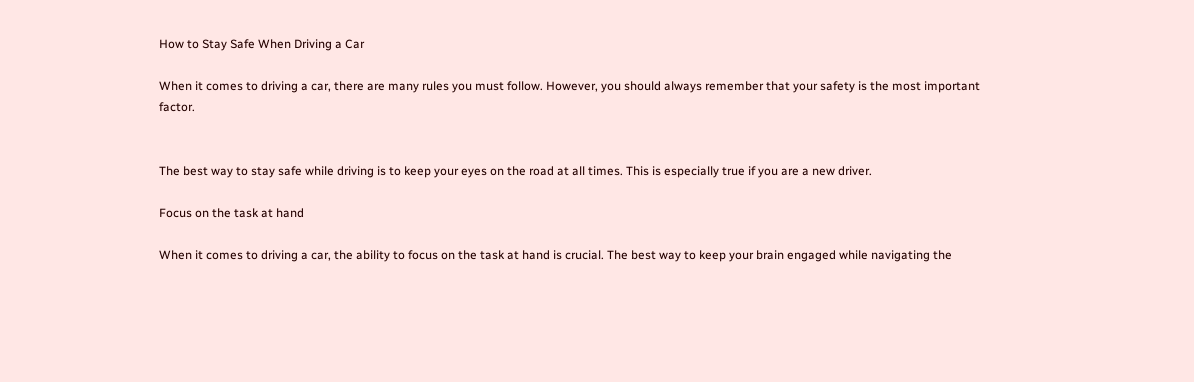How to Stay Safe When Driving a Car

When it comes to driving a car, there are many rules you must follow. However, you should always remember that your safety is the most important factor.


The best way to stay safe while driving is to keep your eyes on the road at all times. This is especially true if you are a new driver.

Focus on the task at hand

When it comes to driving a car, the ability to focus on the task at hand is crucial. The best way to keep your brain engaged while navigating the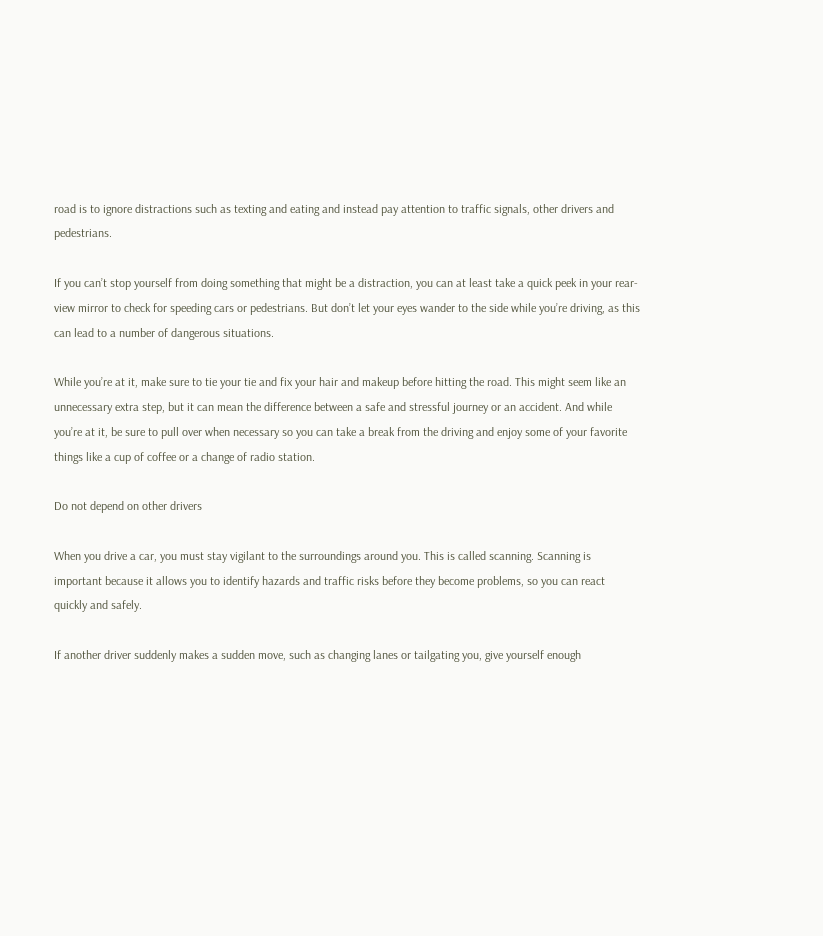road is to ignore distractions such as texting and eating and instead pay attention to traffic signals, other drivers and pedestrians.

If you can’t stop yourself from doing something that might be a distraction, you can at least take a quick peek in your rear-view mirror to check for speeding cars or pedestrians. But don’t let your eyes wander to the side while you’re driving, as this can lead to a number of dangerous situations.

While you’re at it, make sure to tie your tie and fix your hair and makeup before hitting the road. This might seem like an unnecessary extra step, but it can mean the difference between a safe and stressful journey or an accident. And while you’re at it, be sure to pull over when necessary so you can take a break from the driving and enjoy some of your favorite things like a cup of coffee or a change of radio station.

Do not depend on other drivers

When you drive a car, you must stay vigilant to the surroundings around you. This is called scanning. Scanning is important because it allows you to identify hazards and traffic risks before they become problems, so you can react quickly and safely.

If another driver suddenly makes a sudden move, such as changing lanes or tailgating you, give yourself enough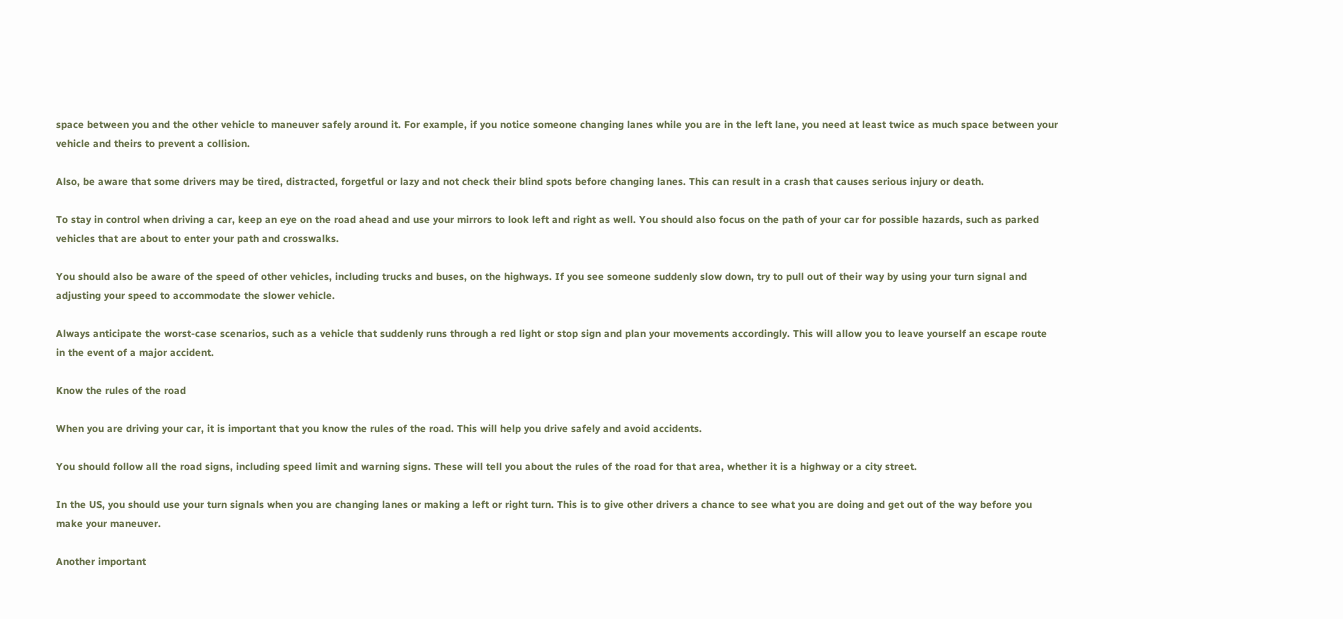space between you and the other vehicle to maneuver safely around it. For example, if you notice someone changing lanes while you are in the left lane, you need at least twice as much space between your vehicle and theirs to prevent a collision.

Also, be aware that some drivers may be tired, distracted, forgetful or lazy and not check their blind spots before changing lanes. This can result in a crash that causes serious injury or death.

To stay in control when driving a car, keep an eye on the road ahead and use your mirrors to look left and right as well. You should also focus on the path of your car for possible hazards, such as parked vehicles that are about to enter your path and crosswalks.

You should also be aware of the speed of other vehicles, including trucks and buses, on the highways. If you see someone suddenly slow down, try to pull out of their way by using your turn signal and adjusting your speed to accommodate the slower vehicle.

Always anticipate the worst-case scenarios, such as a vehicle that suddenly runs through a red light or stop sign and plan your movements accordingly. This will allow you to leave yourself an escape route in the event of a major accident.

Know the rules of the road

When you are driving your car, it is important that you know the rules of the road. This will help you drive safely and avoid accidents.

You should follow all the road signs, including speed limit and warning signs. These will tell you about the rules of the road for that area, whether it is a highway or a city street.

In the US, you should use your turn signals when you are changing lanes or making a left or right turn. This is to give other drivers a chance to see what you are doing and get out of the way before you make your maneuver.

Another important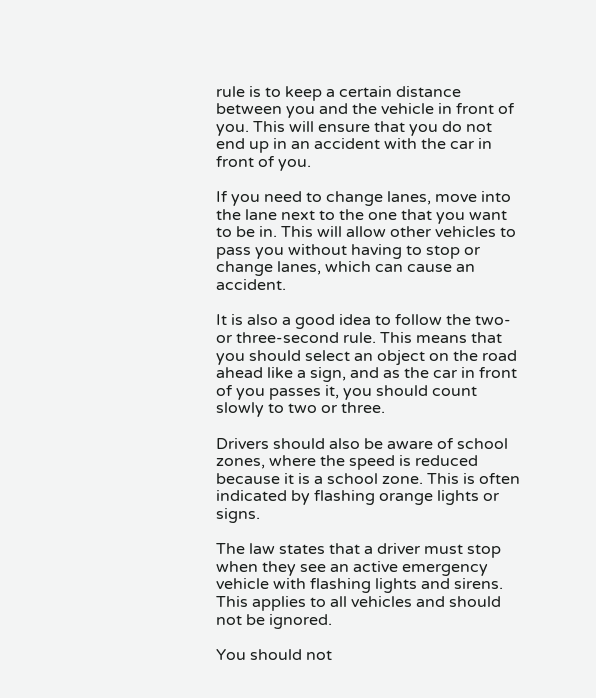rule is to keep a certain distance between you and the vehicle in front of you. This will ensure that you do not end up in an accident with the car in front of you.

If you need to change lanes, move into the lane next to the one that you want to be in. This will allow other vehicles to pass you without having to stop or change lanes, which can cause an accident.

It is also a good idea to follow the two- or three-second rule. This means that you should select an object on the road ahead like a sign, and as the car in front of you passes it, you should count slowly to two or three.

Drivers should also be aware of school zones, where the speed is reduced because it is a school zone. This is often indicated by flashing orange lights or signs.

The law states that a driver must stop when they see an active emergency vehicle with flashing lights and sirens. This applies to all vehicles and should not be ignored.

You should not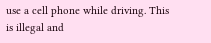use a cell phone while driving. This is illegal and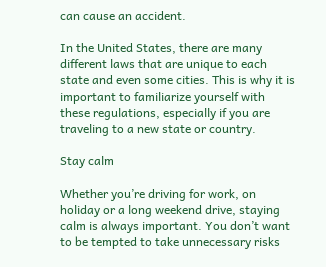can cause an accident.

In the United States, there are many different laws that are unique to each state and even some cities. This is why it is important to familiarize yourself with these regulations, especially if you are traveling to a new state or country.

Stay calm

Whether you’re driving for work, on holiday or a long weekend drive, staying calm is always important. You don’t want to be tempted to take unnecessary risks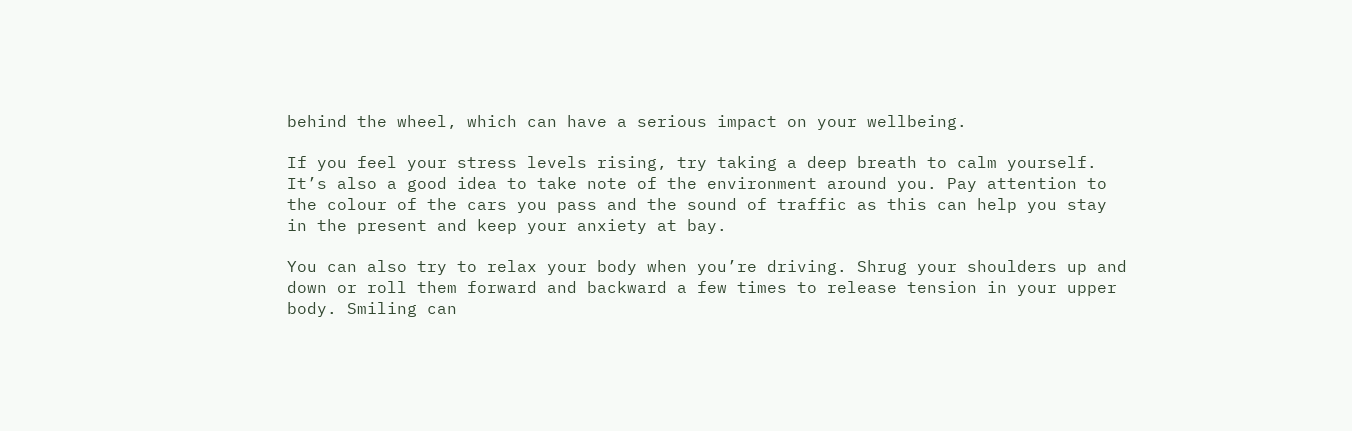behind the wheel, which can have a serious impact on your wellbeing.

If you feel your stress levels rising, try taking a deep breath to calm yourself. It’s also a good idea to take note of the environment around you. Pay attention to the colour of the cars you pass and the sound of traffic as this can help you stay in the present and keep your anxiety at bay.

You can also try to relax your body when you’re driving. Shrug your shoulders up and down or roll them forward and backward a few times to release tension in your upper body. Smiling can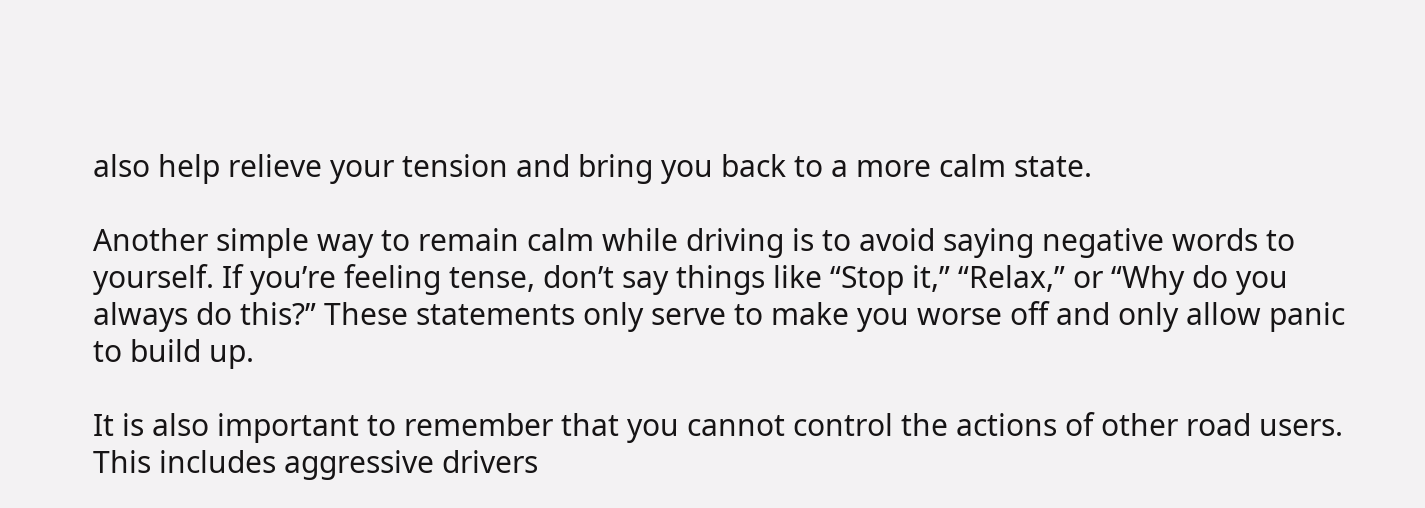also help relieve your tension and bring you back to a more calm state.

Another simple way to remain calm while driving is to avoid saying negative words to yourself. If you’re feeling tense, don’t say things like “Stop it,” “Relax,” or “Why do you always do this?” These statements only serve to make you worse off and only allow panic to build up.

It is also important to remember that you cannot control the actions of other road users. This includes aggressive drivers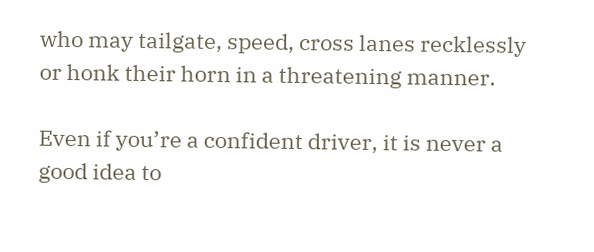who may tailgate, speed, cross lanes recklessly or honk their horn in a threatening manner.

Even if you’re a confident driver, it is never a good idea to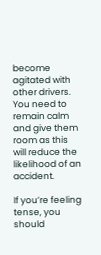become agitated with other drivers. You need to remain calm and give them room as this will reduce the likelihood of an accident.

If you’re feeling tense, you should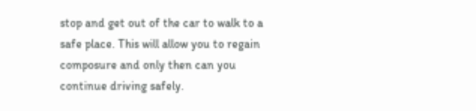stop and get out of the car to walk to a safe place. This will allow you to regain composure and only then can you continue driving safely.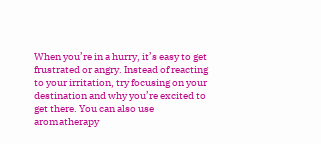When you’re in a hurry, it’s easy to get frustrated or angry. Instead of reacting to your irritation, try focusing on your destination and why you’re excited to get there. You can also use aromatherapy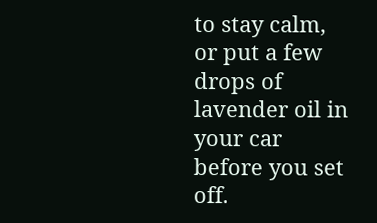to stay calm, or put a few drops of lavender oil in your car before you set off.